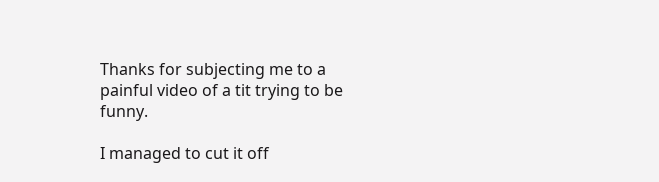Thanks for subjecting me to a painful video of a tit trying to be funny.

I managed to cut it off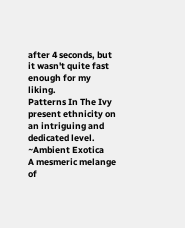after 4 seconds, but it wasn't quite fast enough for my liking.
Patterns In The Ivy present ethnicity on an intriguing and dedicated level. ~Ambient Exotica
A mesmeric melange of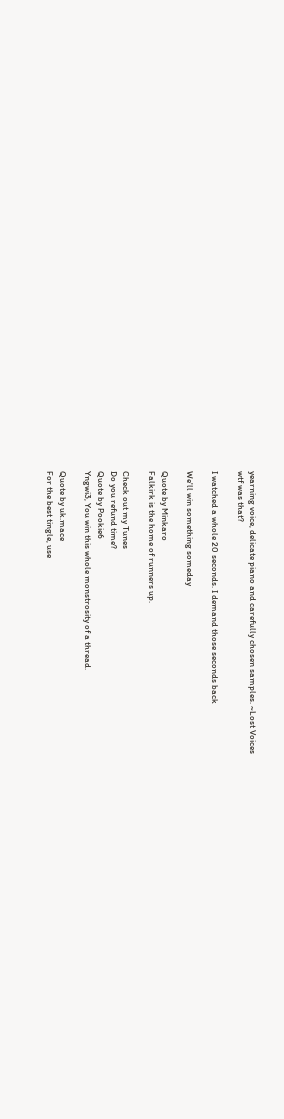yearning voice, delicate piano and carefully chosen samples. ~Lost Voices
wtf was that?

I watched a whole 20 seconds. I demand those seconds back

We'll win something someday

Quote by Minkaro
Falkirk is the home of runners up.

Check out my Tunes
Do you refund time?
Quote by Pookie6
Yngwi3, You win this whole monstrosity of a thread.

Quote by uk.mace
For the best tingle, use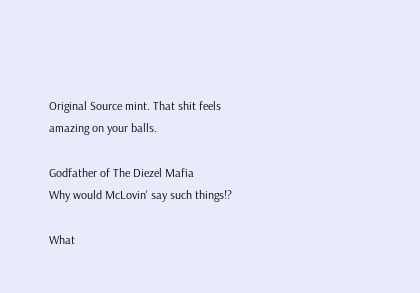Original Source mint. That shit feels amazing on your balls.

Godfather of The Diezel Mafia
Why would McLovin' say such things!?

What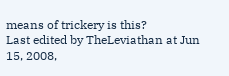means of trickery is this?
Last edited by TheLeviathan at Jun 15, 2008,